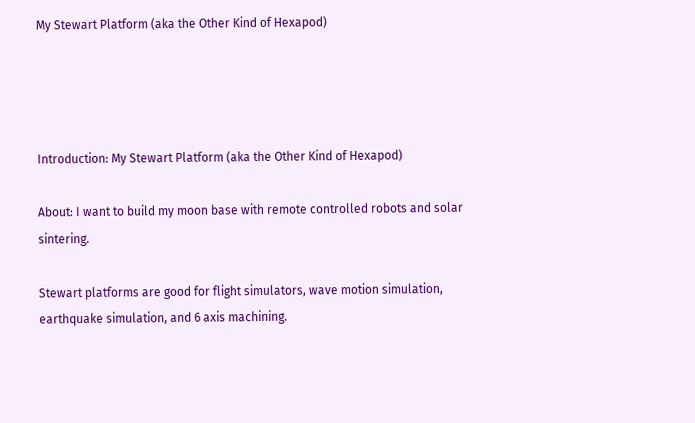My Stewart Platform (aka the Other Kind of Hexapod)




Introduction: My Stewart Platform (aka the Other Kind of Hexapod)

About: I want to build my moon base with remote controlled robots and solar sintering.

Stewart platforms are good for flight simulators, wave motion simulation, earthquake simulation, and 6 axis machining.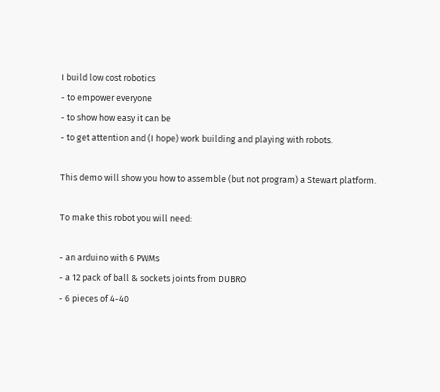I build low cost robotics
- to empower everyone
- to show how easy it can be
- to get attention and (I hope) work building and playing with robots.

This demo will show you how to assemble (but not program) a Stewart platform.

To make this robot you will need:

- an arduino with 6 PWMs
- a 12 pack of ball & sockets joints from DUBRO
- 6 pieces of 4-40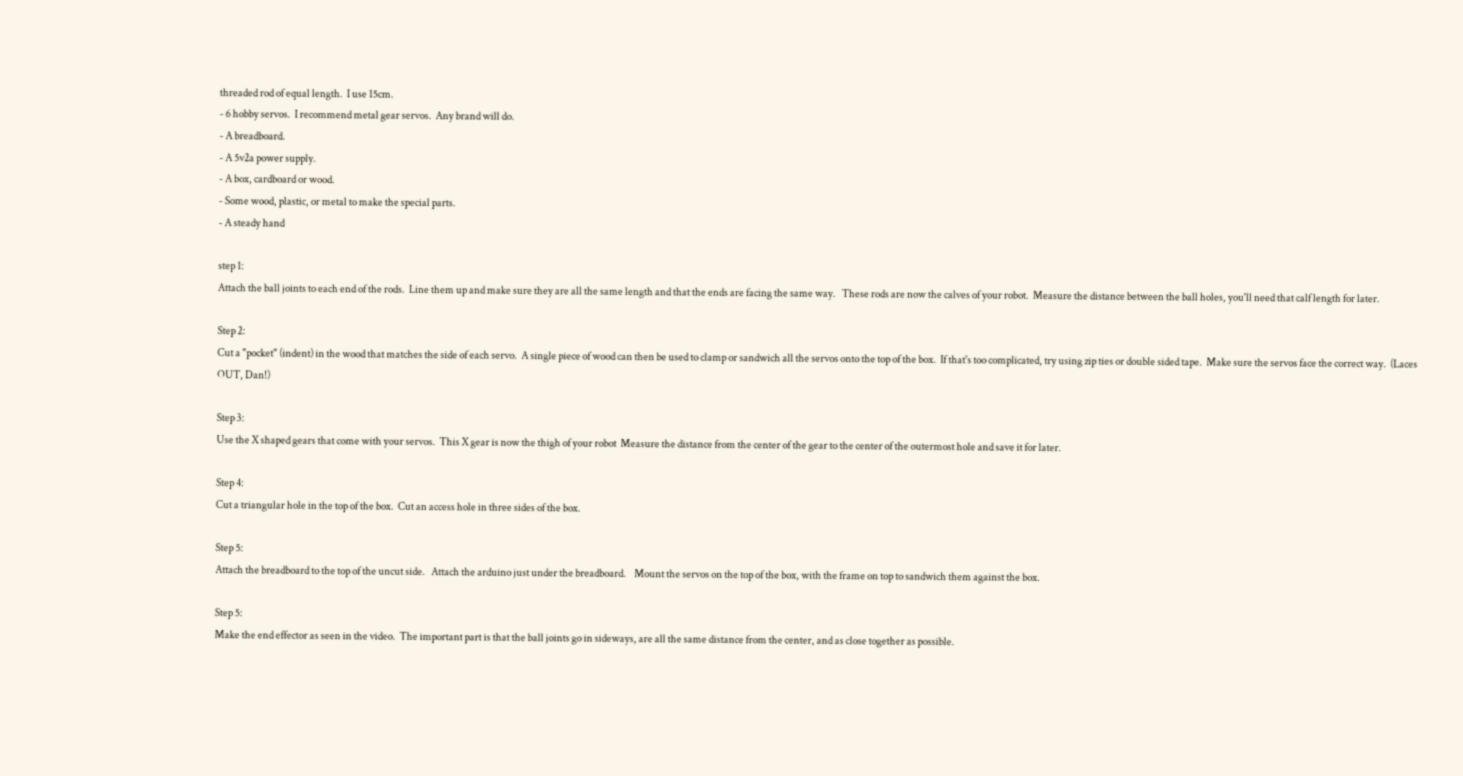threaded rod of equal length.  I use 15cm.
- 6 hobby servos.  I recommend metal gear servos.  Any brand will do.
- A breadboard.
- A 5v2a power supply.
- A box, cardboard or wood.
- Some wood, plastic, or metal to make the special parts.
- A steady hand

step 1:
Attach the ball joints to each end of the rods.  Line them up and make sure they are all the same length and that the ends are facing the same way.   These rods are now the calves of your robot.  Measure the distance between the ball holes, you'll need that calf length for later.

Step 2:
Cut a "pocket" (indent) in the wood that matches the side of each servo.  A single piece of wood can then be used to clamp or sandwich all the servos onto the top of the box.  If that's too complicated, try using zip ties or double sided tape.  Make sure the servos face the correct way.  (Laces OUT, Dan!)

Step 3:
Use the X shaped gears that come with your servos.  This X gear is now the thigh of your robot  Measure the distance from the center of the gear to the center of the outermost hole and save it for later.

Step 4:
Cut a triangular hole in the top of the box.  Cut an access hole in three sides of the box.

Step 5:
Attach the breadboard to the top of the uncut side.   Attach the arduino just under the breadboard.    Mount the servos on the top of the box, with the frame on top to sandwich them against the box.

Step 5:
Make the end effector as seen in the video.  The important part is that the ball joints go in sideways, are all the same distance from the center, and as close together as possible.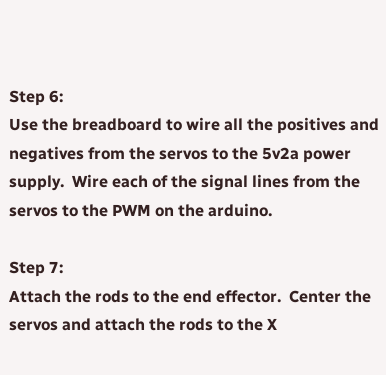Step 6:
Use the breadboard to wire all the positives and negatives from the servos to the 5v2a power supply.  Wire each of the signal lines from the servos to the PWM on the arduino.

Step 7:
Attach the rods to the end effector.  Center the servos and attach the rods to the X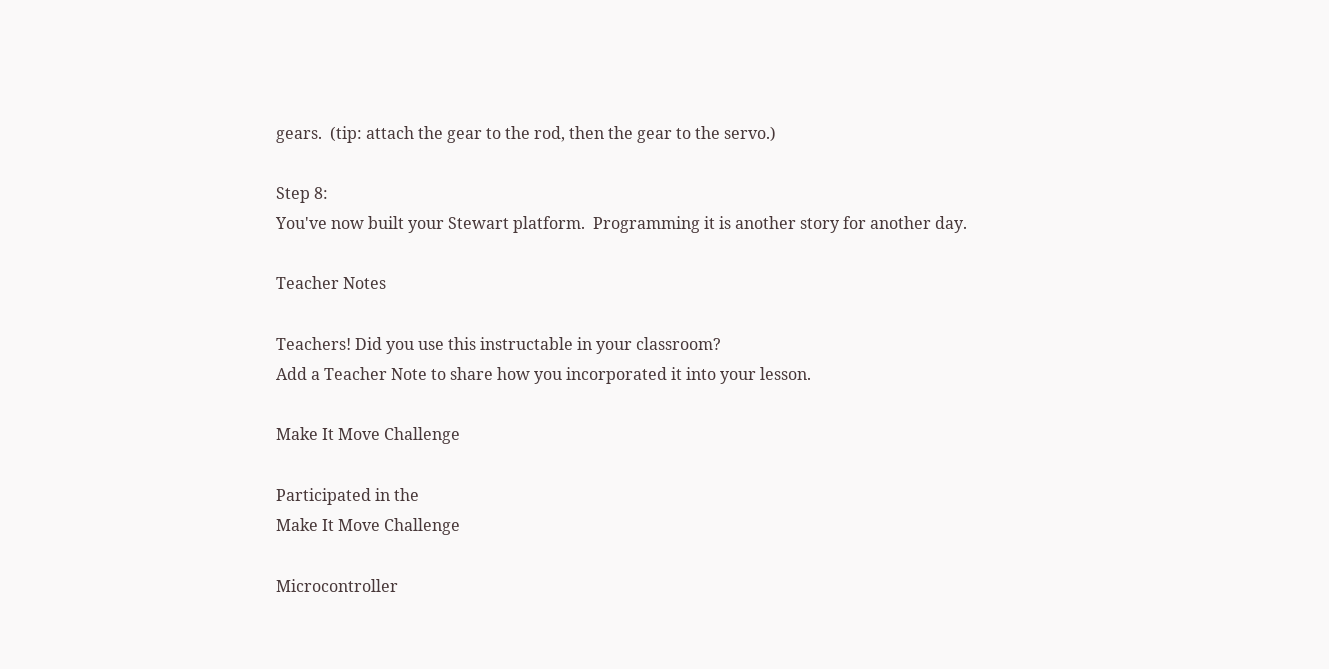gears.  (tip: attach the gear to the rod, then the gear to the servo.)

Step 8:
You've now built your Stewart platform.  Programming it is another story for another day.

Teacher Notes

Teachers! Did you use this instructable in your classroom?
Add a Teacher Note to share how you incorporated it into your lesson.

Make It Move Challenge

Participated in the
Make It Move Challenge

Microcontroller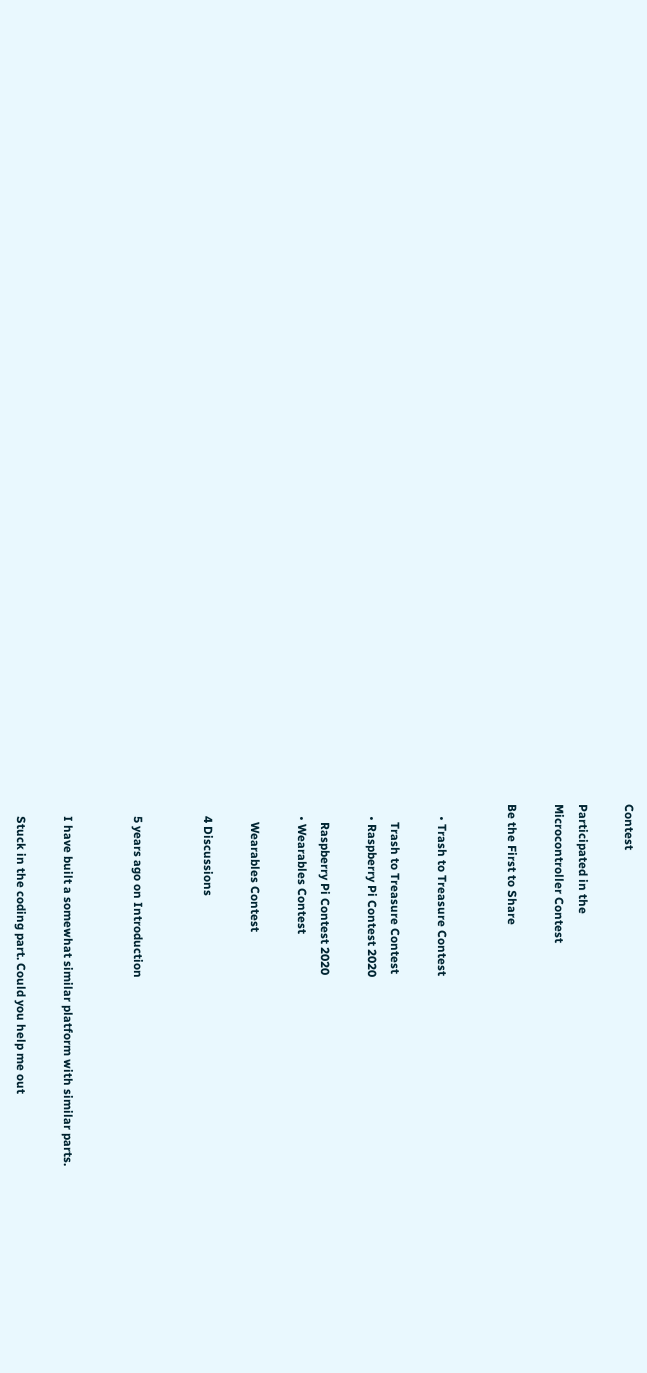Contest

Participated in the
Microcontroller Contest

Be the First to Share


    • Trash to Treasure Contest

      Trash to Treasure Contest
    • Raspberry Pi Contest 2020

      Raspberry Pi Contest 2020
    • Wearables Contest

      Wearables Contest

    4 Discussions


    5 years ago on Introduction


    I have built a somewhat similar platform with similar parts.

    Stuck in the coding part. Could you help me out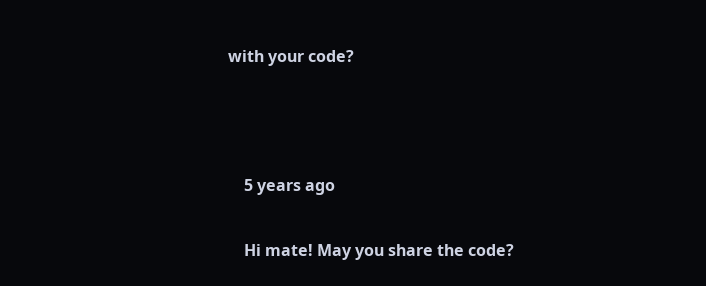with your code?



    5 years ago

    Hi mate! May you share the code?